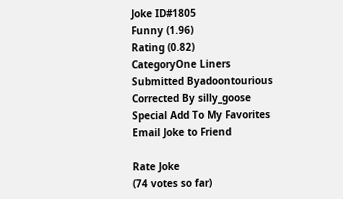Joke ID#1805
Funny (1.96)
Rating (0.82)
CategoryOne Liners
Submitted Byadoontourious
Corrected By silly_goose
Special Add To My Favorites
Email Joke to Friend

Rate Joke
(74 votes so far)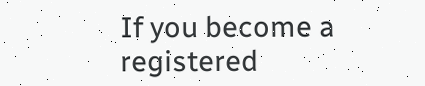If you become a registered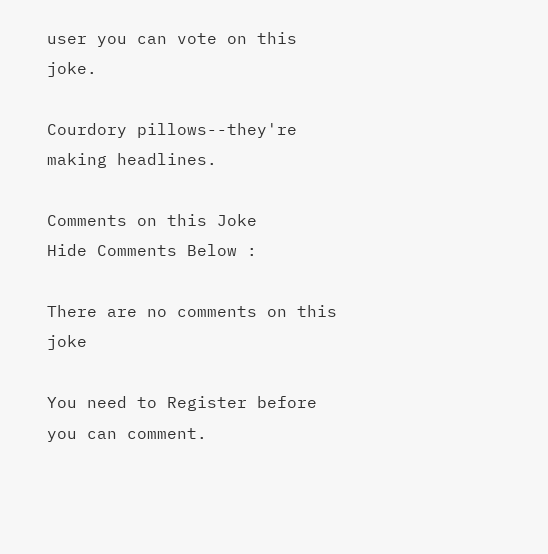user you can vote on this joke.

Courdory pillows--they're making headlines.

Comments on this Joke
Hide Comments Below :

There are no comments on this joke

You need to Register before you can comment.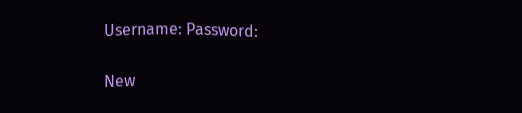Username: Password:

New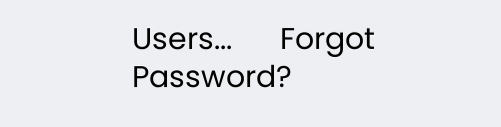Users...      Forgot Password?